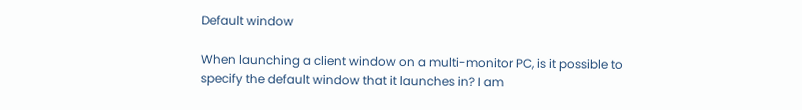Default window

When launching a client window on a multi-monitor PC, is it possible to specify the default window that it launches in? I am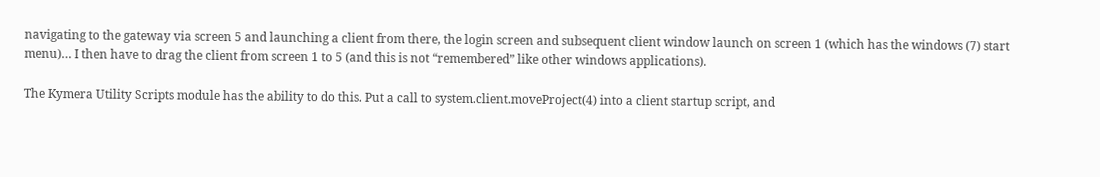navigating to the gateway via screen 5 and launching a client from there, the login screen and subsequent client window launch on screen 1 (which has the windows (7) start menu)… I then have to drag the client from screen 1 to 5 (and this is not “remembered” like other windows applications).

The Kymera Utility Scripts module has the ability to do this. Put a call to system.client.moveProject(4) into a client startup script, and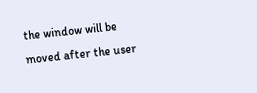the window will be moved after the user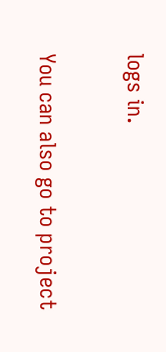logs in.

You can also go to project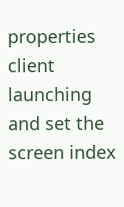properties client launching and set the screen index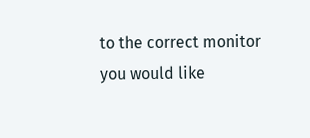to the correct monitor you would like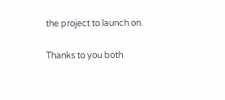the project to launch on.

Thanks to you both